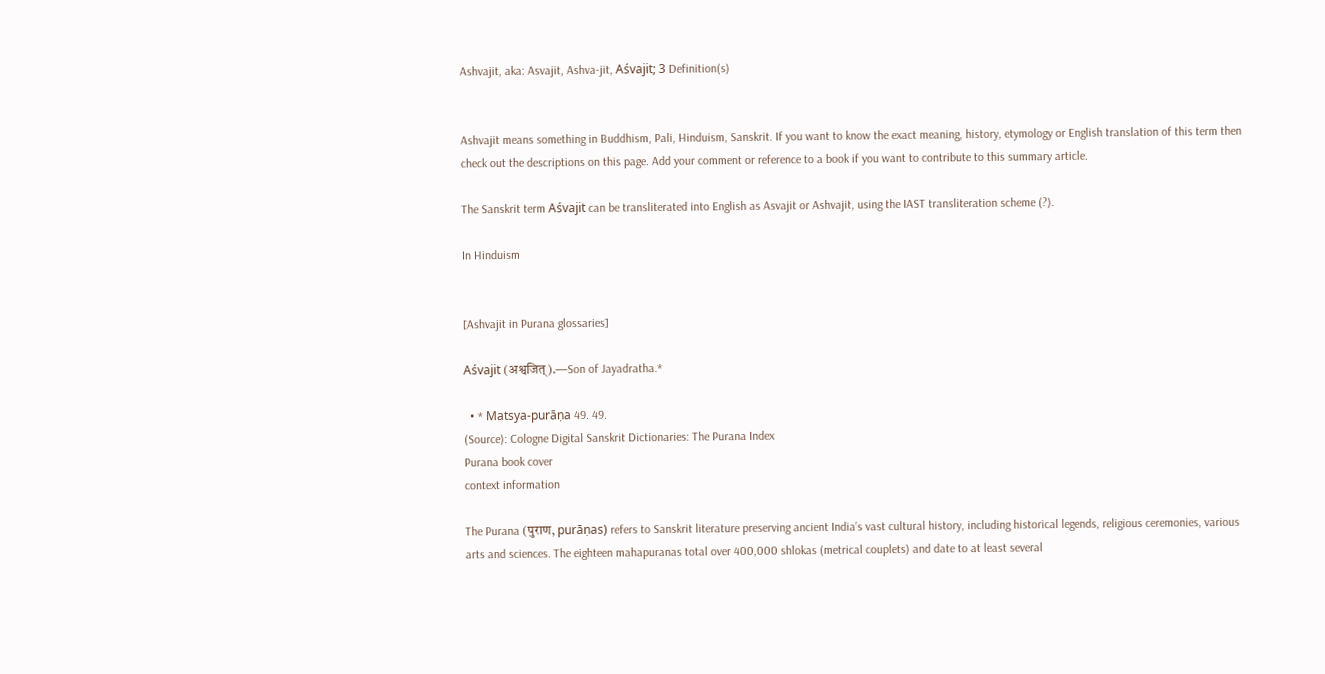Ashvajit, aka: Asvajit, Ashva-jit, Aśvajit; 3 Definition(s)


Ashvajit means something in Buddhism, Pali, Hinduism, Sanskrit. If you want to know the exact meaning, history, etymology or English translation of this term then check out the descriptions on this page. Add your comment or reference to a book if you want to contribute to this summary article.

The Sanskrit term Aśvajit can be transliterated into English as Asvajit or Ashvajit, using the IAST transliteration scheme (?).

In Hinduism


[Ashvajit in Purana glossaries]

Aśvajit (अश्वजित्).—Son of Jayadratha.*

  • * Matsya-purāṇa 49. 49.
(Source): Cologne Digital Sanskrit Dictionaries: The Purana Index
Purana book cover
context information

The Purana (पुराण, purāṇas) refers to Sanskrit literature preserving ancient India’s vast cultural history, including historical legends, religious ceremonies, various arts and sciences. The eighteen mahapuranas total over 400,000 shlokas (metrical couplets) and date to at least several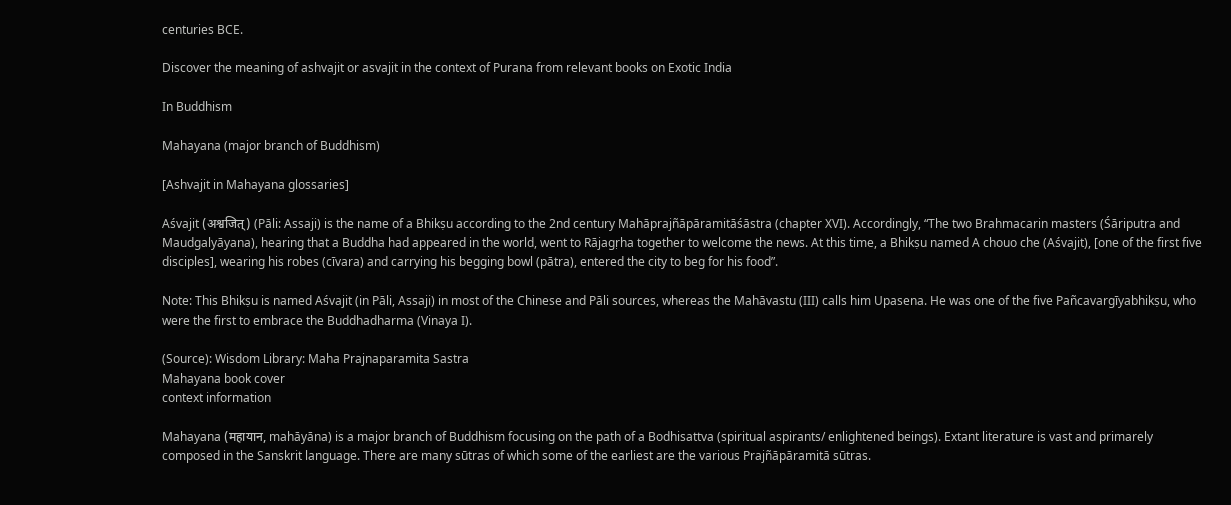centuries BCE.

Discover the meaning of ashvajit or asvajit in the context of Purana from relevant books on Exotic India

In Buddhism

Mahayana (major branch of Buddhism)

[Ashvajit in Mahayana glossaries]

Aśvajit (अश्वजित्) (Pāli: Assaji) is the name of a Bhikṣu according to the 2nd century Mahāprajñāpāramitāśāstra (chapter XVI). Accordingly, “The two Brahmacarin masters (Śāriputra and Maudgalyāyana), hearing that a Buddha had appeared in the world, went to Rājagṛha together to welcome the news. At this time, a Bhikṣu named A chouo che (Aśvajit), [one of the first five disciples], wearing his robes (cīvara) and carrying his begging bowl (pātra), entered the city to beg for his food”.

Note: This Bhikṣu is named Aśvajit (in Pāli, Assaji) in most of the Chinese and Pāli sources, whereas the Mahāvastu (III) calls him Upasena. He was one of the five Pañcavargīyabhikṣu, who were the first to embrace the Buddhadharma (Vinaya I).

(Source): Wisdom Library: Maha Prajnaparamita Sastra
Mahayana book cover
context information

Mahayana (महायान, mahāyāna) is a major branch of Buddhism focusing on the path of a Bodhisattva (spiritual aspirants/ enlightened beings). Extant literature is vast and primarely composed in the Sanskrit language. There are many sūtras of which some of the earliest are the various Prajñāpāramitā sūtras.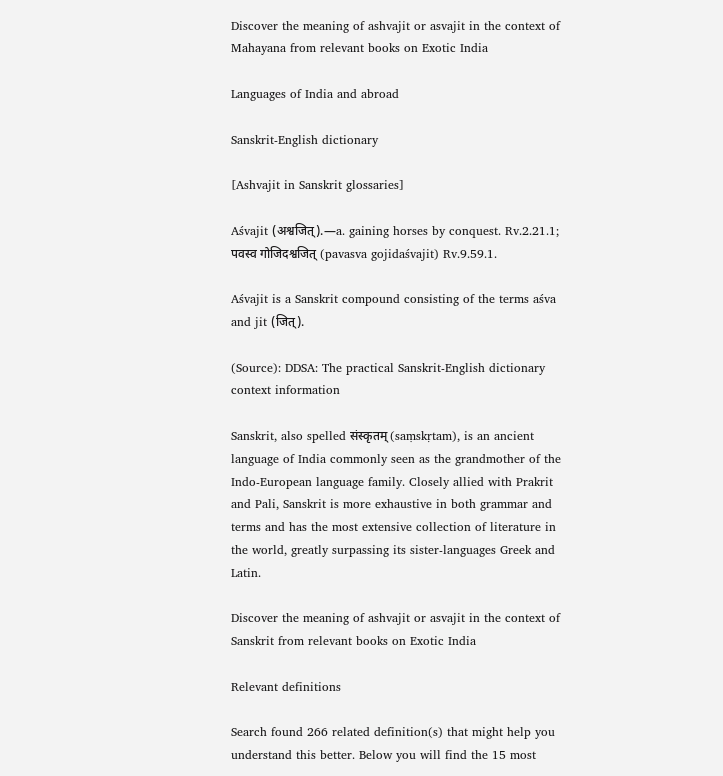Discover the meaning of ashvajit or asvajit in the context of Mahayana from relevant books on Exotic India

Languages of India and abroad

Sanskrit-English dictionary

[Ashvajit in Sanskrit glossaries]

Aśvajit (अश्वजित्).—a. gaining horses by conquest. Rv.2.21.1; पवस्व गोजिदश्वजित् (pavasva gojidaśvajit) Rv.9.59.1.

Aśvajit is a Sanskrit compound consisting of the terms aśva and jit (जित्).

(Source): DDSA: The practical Sanskrit-English dictionary
context information

Sanskrit, also spelled संस्कृतम् (saṃskṛtam), is an ancient language of India commonly seen as the grandmother of the Indo-European language family. Closely allied with Prakrit and Pali, Sanskrit is more exhaustive in both grammar and terms and has the most extensive collection of literature in the world, greatly surpassing its sister-languages Greek and Latin.

Discover the meaning of ashvajit or asvajit in the context of Sanskrit from relevant books on Exotic India

Relevant definitions

Search found 266 related definition(s) that might help you understand this better. Below you will find the 15 most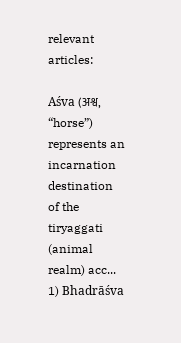relevant articles:

Aśva (अश्व, “horse”) represents an incarnation destination of the tiryaggati (animal realm) acc...
1) Bhadrāśva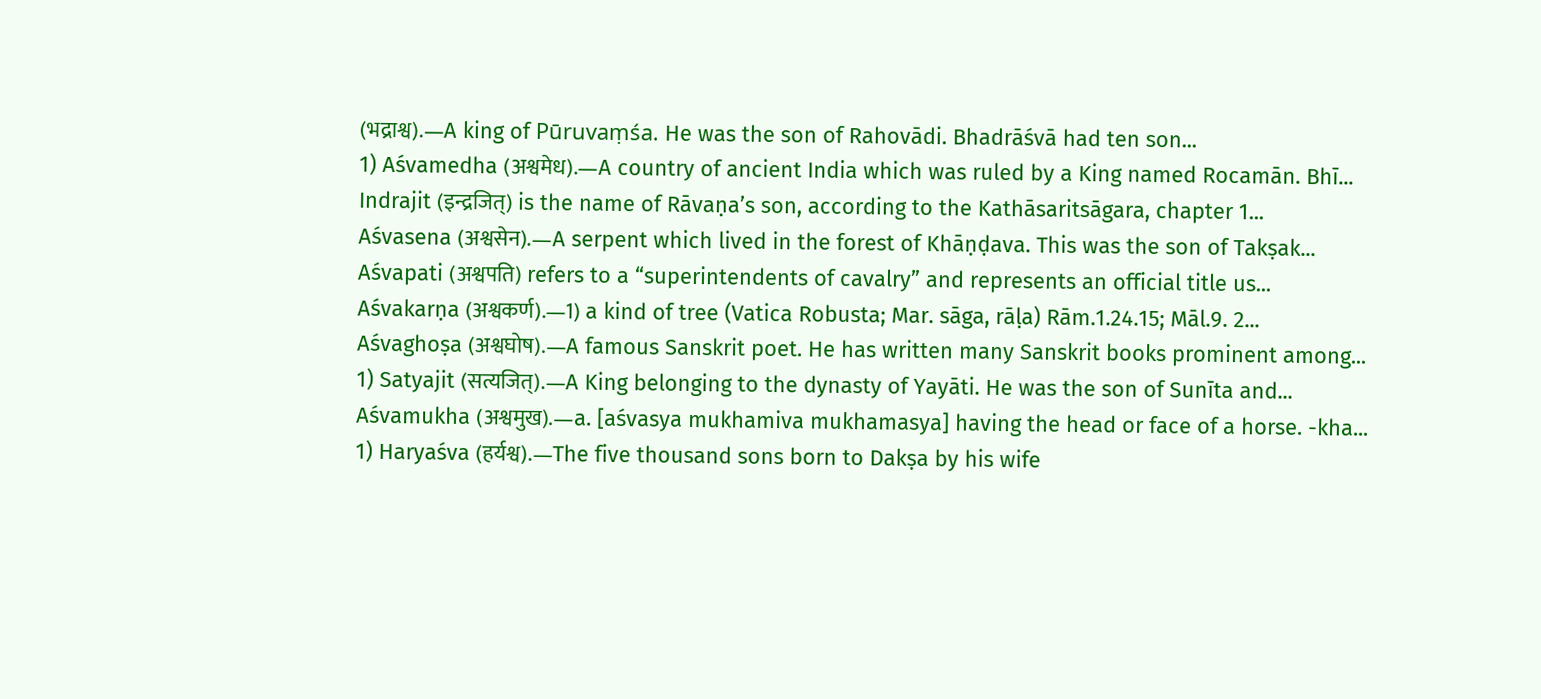(भद्राश्व).—A king of Pūruvaṃśa. He was the son of Rahovādi. Bhadrāśvā had ten son...
1) Aśvamedha (अश्वमेध).—A country of ancient India which was ruled by a King named Rocamān. Bhī...
Indrajit (इन्द्रजित्) is the name of Rāvaṇa’s son, according to the Kathāsaritsāgara, chapter 1...
Aśvasena (अश्वसेन).—A serpent which lived in the forest of Khāṇḍava. This was the son of Takṣak...
Aśvapati (अश्वपति) refers to a “superintendents of cavalry” and represents an official title us...
Aśvakarṇa (अश्वकर्ण).—1) a kind of tree (Vatica Robusta; Mar. sāga, rāḷa) Rām.1.24.15; Māl.9. 2...
Aśvaghoṣa (अश्वघोष).—A famous Sanskrit poet. He has written many Sanskrit books prominent among...
1) Satyajit (सत्यजित्).—A King belonging to the dynasty of Yayāti. He was the son of Sunīta and...
Aśvamukha (अश्वमुख).—a. [aśvasya mukhamiva mukhamasya] having the head or face of a horse. -kha...
1) Haryaśva (हर्यश्व).—The five thousand sons born to Dakṣa by his wife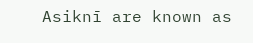Asiknī are known as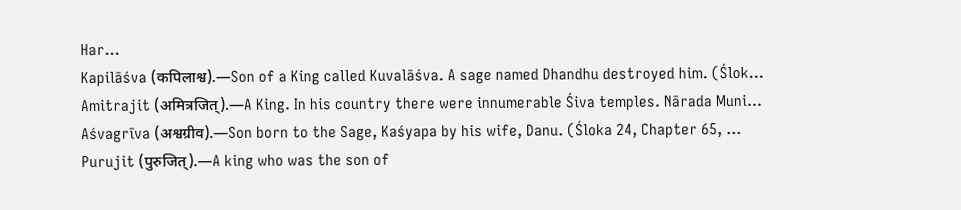Har...
Kapilāśva (कपिलाश्व).—Son of a King called Kuvalāśva. A sage named Dhandhu destroyed him. (Ślok...
Amitrajit (अमित्रजित्).—A King. In his country there were innumerable Śiva temples. Nārada Muni...
Aśvagrīva (अश्वग्रीव).—Son born to the Sage, Kaśyapa by his wife, Danu. (Śloka 24, Chapter 65, ...
Purujit (पुरुजित्).—A king who was the son of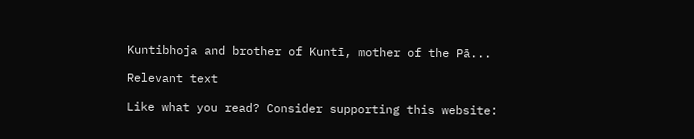Kuntibhoja and brother of Kuntī, mother of the Pā...

Relevant text

Like what you read? Consider supporting this website: